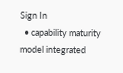Sign In
  • capability maturity model integrated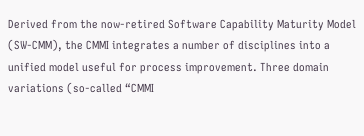Derived from the now-retired Software Capability Maturity Model (SW-CMM), the CMMI integrates a number of disciplines into a unified model useful for process improvement. Three domain variations (so-called “CMMI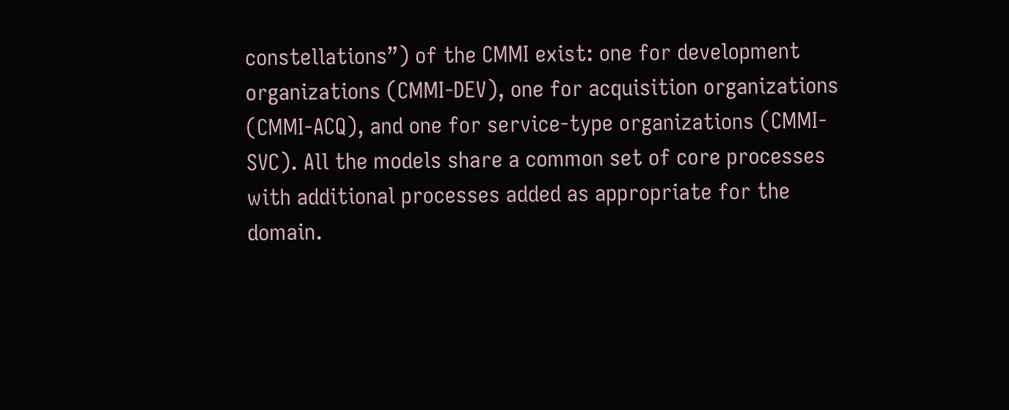constellations”) of the CMMI exist: one for development organizations (CMMI-DEV), one for acquisition organizations (CMMI-ACQ), and one for service-type organizations (CMMI-SVC). All the models share a common set of core processes with additional processes added as appropriate for the domain.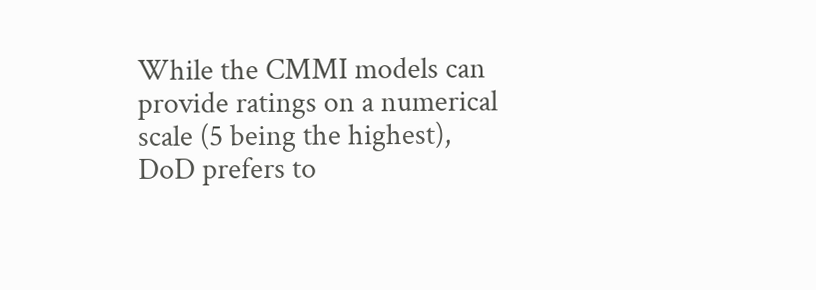While the CMMI models can provide ratings on a numerical scale (5 being the highest), DoD prefers to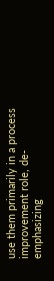use them primarily in a process improvement role, de-emphasizing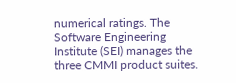numerical ratings. The Software Engineering Institute (SEI) manages the three CMMI product suites.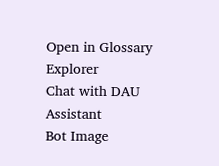Open in Glossary Explorer
Chat with DAU Assistant
Bot Image